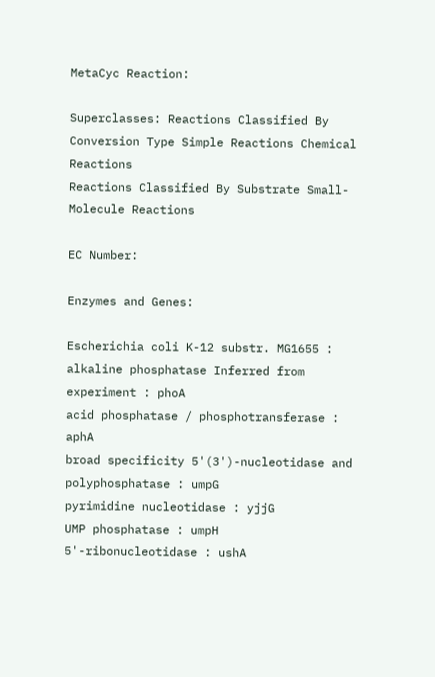MetaCyc Reaction:

Superclasses: Reactions Classified By Conversion Type Simple Reactions Chemical Reactions
Reactions Classified By Substrate Small-Molecule Reactions

EC Number:

Enzymes and Genes:

Escherichia coli K-12 substr. MG1655 : alkaline phosphatase Inferred from experiment : phoA
acid phosphatase / phosphotransferase : aphA
broad specificity 5'(3')-nucleotidase and polyphosphatase : umpG
pyrimidine nucleotidase : yjjG
UMP phosphatase : umpH
5'-ribonucleotidase : ushA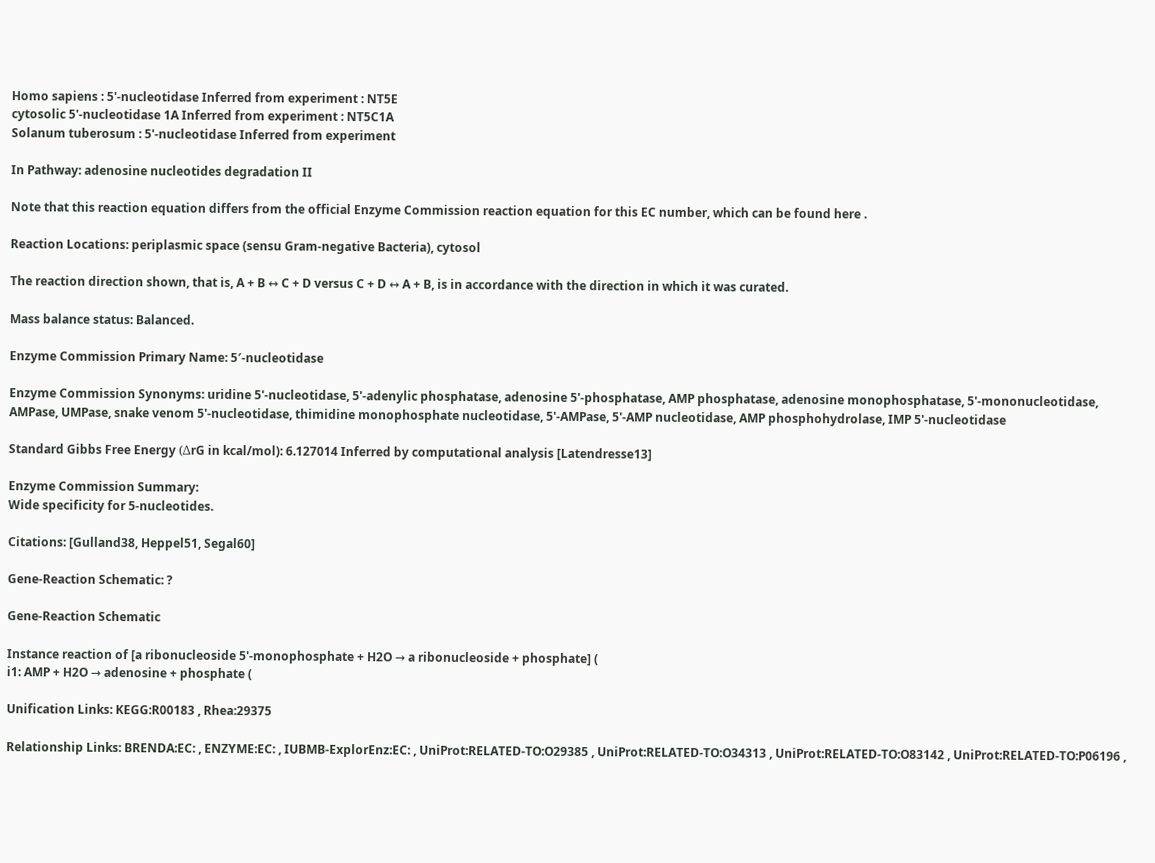Homo sapiens : 5'-nucleotidase Inferred from experiment : NT5E
cytosolic 5'-nucleotidase 1A Inferred from experiment : NT5C1A
Solanum tuberosum : 5'-nucleotidase Inferred from experiment

In Pathway: adenosine nucleotides degradation II

Note that this reaction equation differs from the official Enzyme Commission reaction equation for this EC number, which can be found here .

Reaction Locations: periplasmic space (sensu Gram-negative Bacteria), cytosol

The reaction direction shown, that is, A + B ↔ C + D versus C + D ↔ A + B, is in accordance with the direction in which it was curated.

Mass balance status: Balanced.

Enzyme Commission Primary Name: 5′-nucleotidase

Enzyme Commission Synonyms: uridine 5'-nucleotidase, 5'-adenylic phosphatase, adenosine 5'-phosphatase, AMP phosphatase, adenosine monophosphatase, 5'-mononucleotidase, AMPase, UMPase, snake venom 5'-nucleotidase, thimidine monophosphate nucleotidase, 5'-AMPase, 5'-AMP nucleotidase, AMP phosphohydrolase, IMP 5'-nucleotidase

Standard Gibbs Free Energy (ΔrG in kcal/mol): 6.127014 Inferred by computational analysis [Latendresse13]

Enzyme Commission Summary:
Wide specificity for 5-nucleotides.

Citations: [Gulland38, Heppel51, Segal60]

Gene-Reaction Schematic: ?

Gene-Reaction Schematic

Instance reaction of [a ribonucleoside 5'-monophosphate + H2O → a ribonucleoside + phosphate] (
i1: AMP + H2O → adenosine + phosphate (

Unification Links: KEGG:R00183 , Rhea:29375

Relationship Links: BRENDA:EC: , ENZYME:EC: , IUBMB-ExplorEnz:EC: , UniProt:RELATED-TO:O29385 , UniProt:RELATED-TO:O34313 , UniProt:RELATED-TO:O83142 , UniProt:RELATED-TO:P06196 ,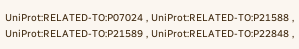UniProt:RELATED-TO:P07024 , UniProt:RELATED-TO:P21588 , UniProt:RELATED-TO:P21589 , UniProt:RELATED-TO:P22848 ,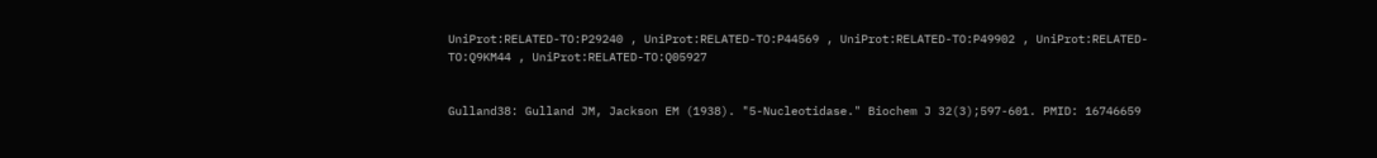UniProt:RELATED-TO:P29240 , UniProt:RELATED-TO:P44569 , UniProt:RELATED-TO:P49902 , UniProt:RELATED-TO:Q9KM44 , UniProt:RELATED-TO:Q05927


Gulland38: Gulland JM, Jackson EM (1938). "5-Nucleotidase." Biochem J 32(3);597-601. PMID: 16746659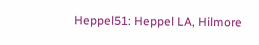Heppel51: Heppel LA, Hilmore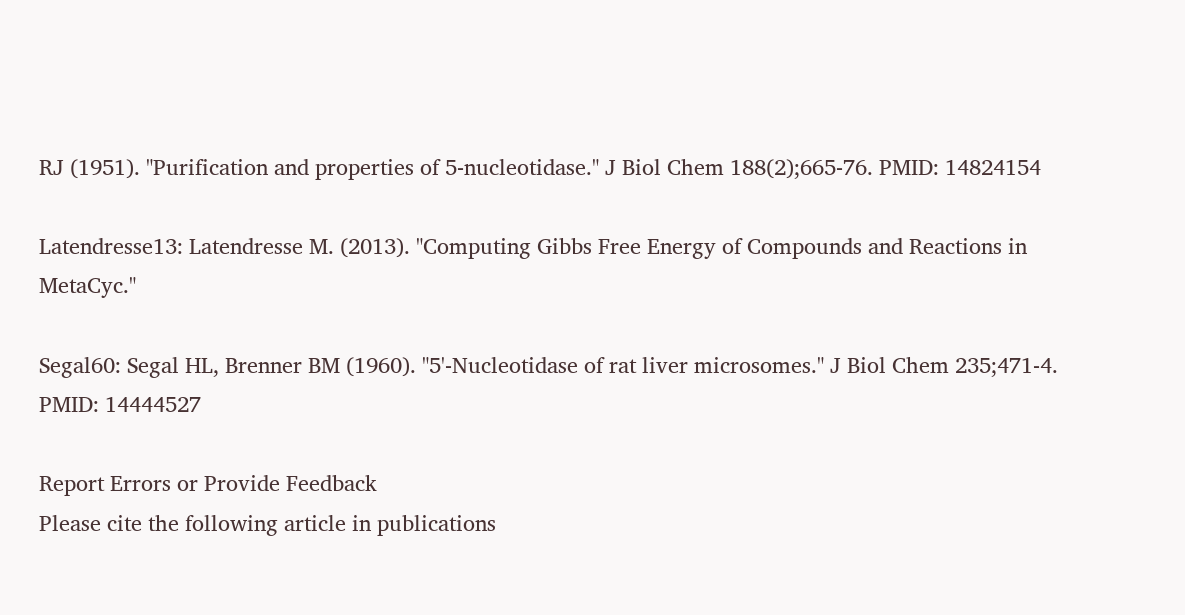RJ (1951). "Purification and properties of 5-nucleotidase." J Biol Chem 188(2);665-76. PMID: 14824154

Latendresse13: Latendresse M. (2013). "Computing Gibbs Free Energy of Compounds and Reactions in MetaCyc."

Segal60: Segal HL, Brenner BM (1960). "5'-Nucleotidase of rat liver microsomes." J Biol Chem 235;471-4. PMID: 14444527

Report Errors or Provide Feedback
Please cite the following article in publications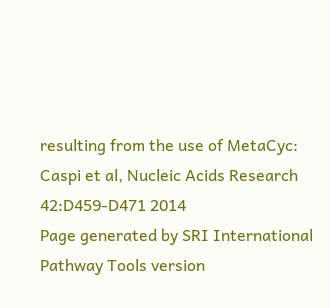resulting from the use of MetaCyc: Caspi et al, Nucleic Acids Research 42:D459-D471 2014
Page generated by SRI International Pathway Tools version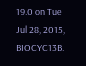19.0 on Tue Jul 28, 2015, BIOCYC13B.